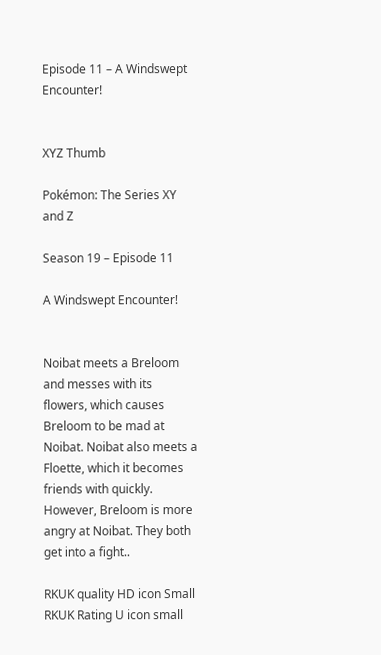Episode 11 – A Windswept Encounter!


XYZ Thumb

Pokémon: The Series XY and Z

Season 19 – Episode 11

A Windswept Encounter!


Noibat meets a Breloom and messes with its flowers, which causes Breloom to be mad at Noibat. Noibat also meets a Floette, which it becomes friends with quickly. However, Breloom is more angry at Noibat. They both get into a fight..

RKUK quality HD icon Small RKUK Rating U icon small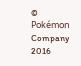© Pokémon Company 2016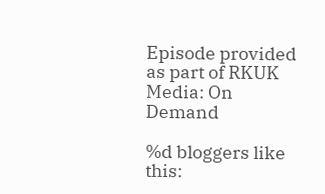Episode provided as part of RKUK Media: On Demand

%d bloggers like this: